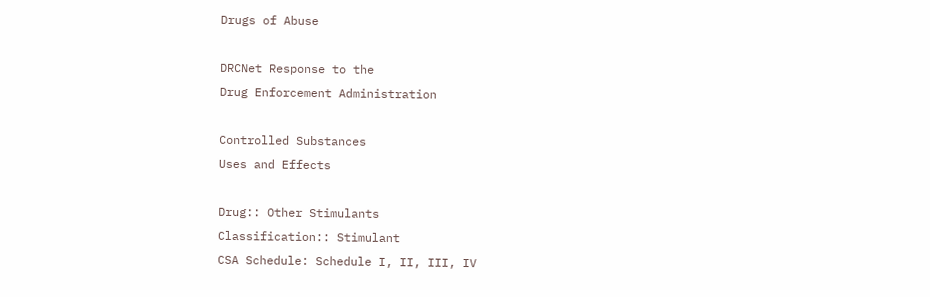Drugs of Abuse

DRCNet Response to the
Drug Enforcement Administration

Controlled Substances
Uses and Effects

Drug:: Other Stimulants
Classification:: Stimulant
CSA Schedule: Schedule I, II, III, IV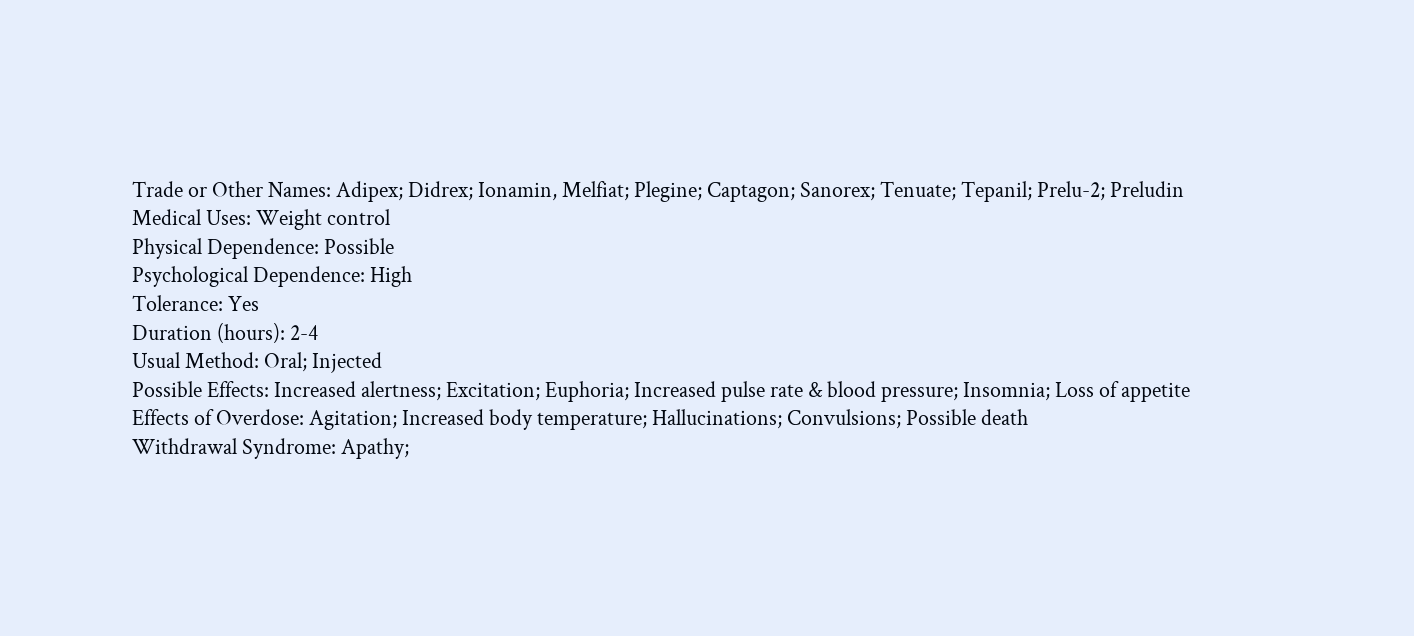Trade or Other Names: Adipex; Didrex; Ionamin, Melfiat; Plegine; Captagon; Sanorex; Tenuate; Tepanil; Prelu-2; Preludin
Medical Uses: Weight control
Physical Dependence: Possible
Psychological Dependence: High
Tolerance: Yes
Duration (hours): 2-4
Usual Method: Oral; Injected
Possible Effects: Increased alertness; Excitation; Euphoria; Increased pulse rate & blood pressure; Insomnia; Loss of appetite
Effects of Overdose: Agitation; Increased body temperature; Hallucinations; Convulsions; Possible death
Withdrawal Syndrome: Apathy;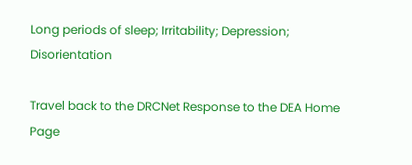Long periods of sleep; Irritability; Depression; Disorientation

Travel back to the DRCNet Response to the DEA Home Page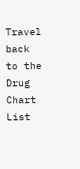Travel back to the Drug Chart List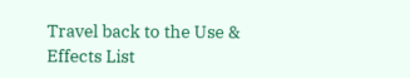Travel back to the Use & Effects List